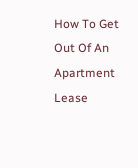How To Get Out Of An Apartment Lease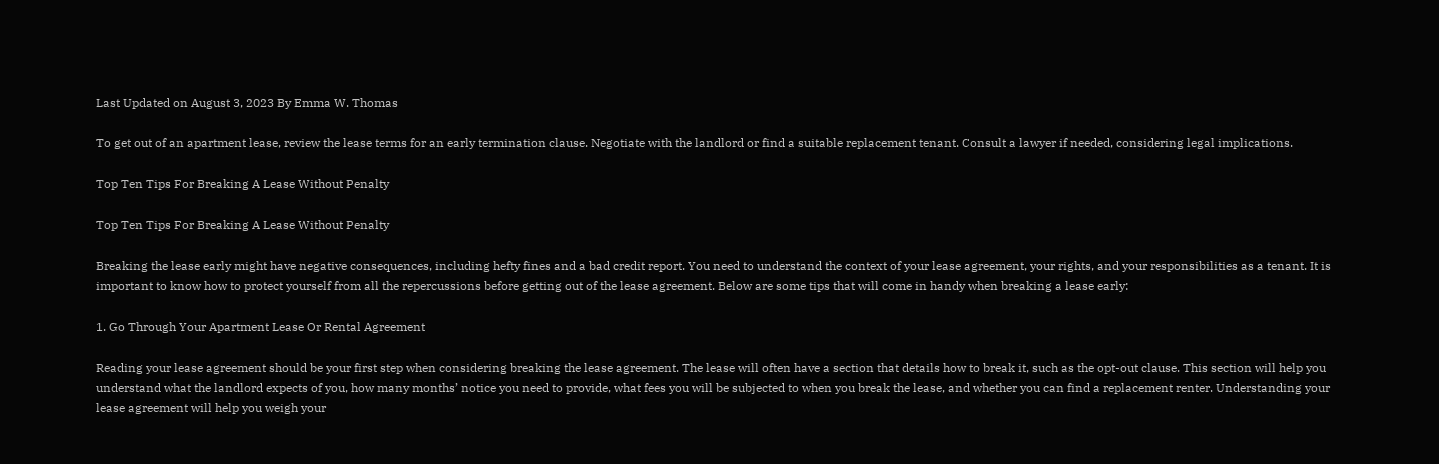Last Updated on August 3, 2023 By Emma W. Thomas

To get out of an apartment lease, review the lease terms for an early termination clause. Negotiate with the landlord or find a suitable replacement tenant. Consult a lawyer if needed, considering legal implications.

Top Ten Tips For Breaking A Lease Without Penalty

Top Ten Tips For Breaking A Lease Without Penalty

Breaking the lease early might have negative consequences, including hefty fines and a bad credit report. You need to understand the context of your lease agreement, your rights, and your responsibilities as a tenant. It is important to know how to protect yourself from all the repercussions before getting out of the lease agreement. Below are some tips that will come in handy when breaking a lease early:

1. Go Through Your Apartment Lease Or Rental Agreement

Reading your lease agreement should be your first step when considering breaking the lease agreement. The lease will often have a section that details how to break it, such as the opt-out clause. This section will help you understand what the landlord expects of you, how many months’ notice you need to provide, what fees you will be subjected to when you break the lease, and whether you can find a replacement renter. Understanding your lease agreement will help you weigh your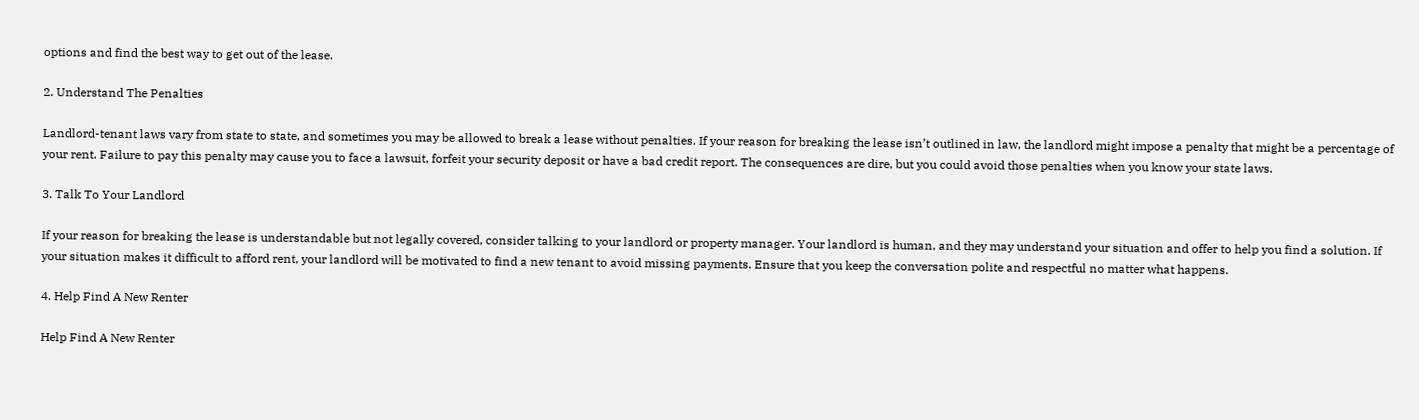options and find the best way to get out of the lease.

2. Understand The Penalties

Landlord-tenant laws vary from state to state, and sometimes you may be allowed to break a lease without penalties. If your reason for breaking the lease isn’t outlined in law, the landlord might impose a penalty that might be a percentage of your rent. Failure to pay this penalty may cause you to face a lawsuit, forfeit your security deposit or have a bad credit report. The consequences are dire, but you could avoid those penalties when you know your state laws.

3. Talk To Your Landlord

If your reason for breaking the lease is understandable but not legally covered, consider talking to your landlord or property manager. Your landlord is human, and they may understand your situation and offer to help you find a solution. If your situation makes it difficult to afford rent, your landlord will be motivated to find a new tenant to avoid missing payments. Ensure that you keep the conversation polite and respectful no matter what happens.

4. Help Find A New Renter

Help Find A New Renter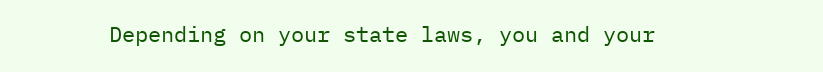Depending on your state laws, you and your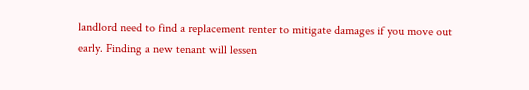landlord need to find a replacement renter to mitigate damages if you move out early. Finding a new tenant will lessen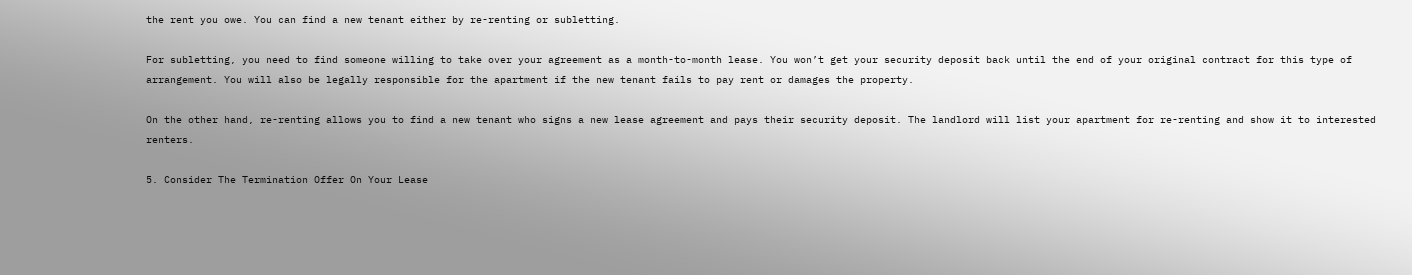the rent you owe. You can find a new tenant either by re-renting or subletting.

For subletting, you need to find someone willing to take over your agreement as a month-to-month lease. You won’t get your security deposit back until the end of your original contract for this type of arrangement. You will also be legally responsible for the apartment if the new tenant fails to pay rent or damages the property.

On the other hand, re-renting allows you to find a new tenant who signs a new lease agreement and pays their security deposit. The landlord will list your apartment for re-renting and show it to interested renters.

5. Consider The Termination Offer On Your Lease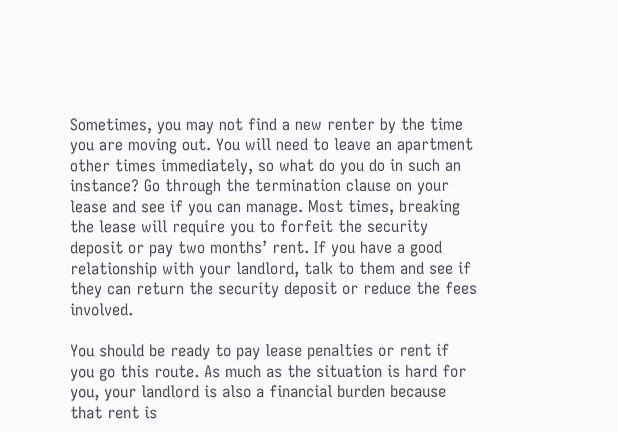Sometimes, you may not find a new renter by the time you are moving out. You will need to leave an apartment other times immediately, so what do you do in such an instance? Go through the termination clause on your lease and see if you can manage. Most times, breaking the lease will require you to forfeit the security deposit or pay two months’ rent. If you have a good relationship with your landlord, talk to them and see if they can return the security deposit or reduce the fees involved.

You should be ready to pay lease penalties or rent if you go this route. As much as the situation is hard for you, your landlord is also a financial burden because that rent is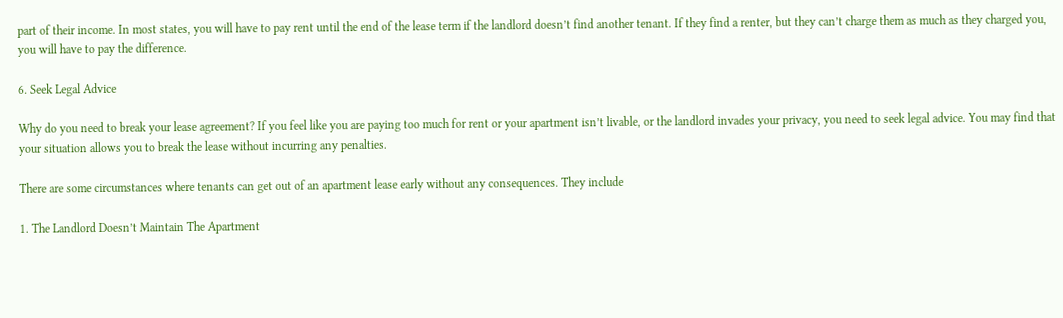part of their income. In most states, you will have to pay rent until the end of the lease term if the landlord doesn’t find another tenant. If they find a renter, but they can’t charge them as much as they charged you, you will have to pay the difference.

6. Seek Legal Advice

Why do you need to break your lease agreement? If you feel like you are paying too much for rent or your apartment isn’t livable, or the landlord invades your privacy, you need to seek legal advice. You may find that your situation allows you to break the lease without incurring any penalties.

There are some circumstances where tenants can get out of an apartment lease early without any consequences. They include

1. The Landlord Doesn’t Maintain The Apartment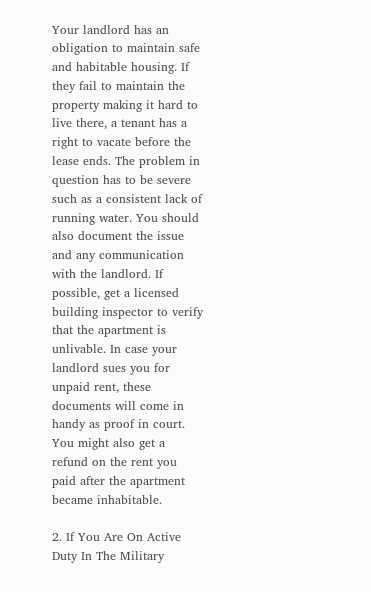Your landlord has an obligation to maintain safe and habitable housing. If they fail to maintain the property making it hard to live there, a tenant has a right to vacate before the lease ends. The problem in question has to be severe such as a consistent lack of running water. You should also document the issue and any communication with the landlord. If possible, get a licensed building inspector to verify that the apartment is unlivable. In case your landlord sues you for unpaid rent, these documents will come in handy as proof in court. You might also get a refund on the rent you paid after the apartment became inhabitable.

2. If You Are On Active Duty In The Military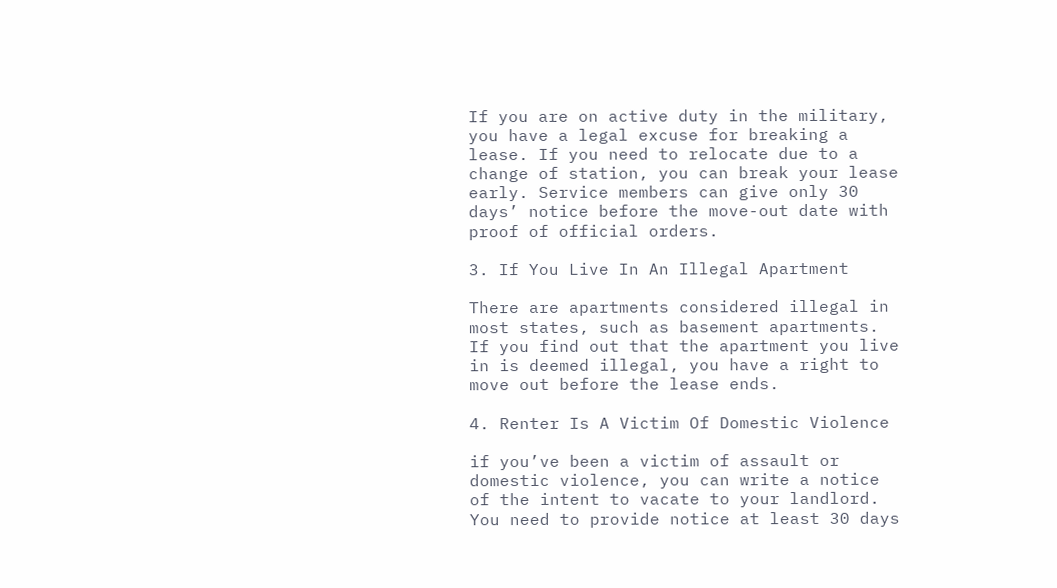If you are on active duty in the military, you have a legal excuse for breaking a lease. If you need to relocate due to a change of station, you can break your lease early. Service members can give only 30 days’ notice before the move-out date with proof of official orders.

3. If You Live In An Illegal Apartment

There are apartments considered illegal in most states, such as basement apartments. If you find out that the apartment you live in is deemed illegal, you have a right to move out before the lease ends.

4. Renter Is A Victim Of Domestic Violence

if you’ve been a victim of assault or domestic violence, you can write a notice of the intent to vacate to your landlord. You need to provide notice at least 30 days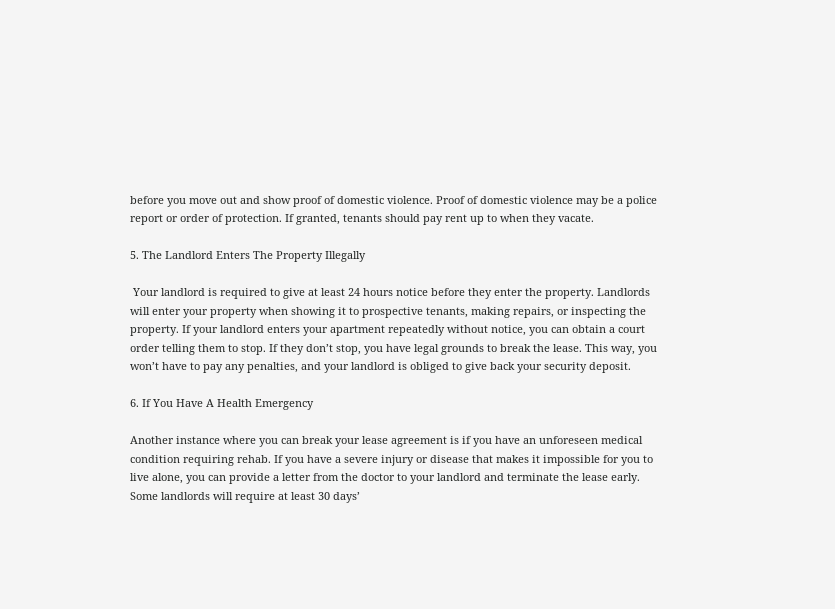before you move out and show proof of domestic violence. Proof of domestic violence may be a police report or order of protection. If granted, tenants should pay rent up to when they vacate.

5. The Landlord Enters The Property Illegally

 Your landlord is required to give at least 24 hours notice before they enter the property. Landlords will enter your property when showing it to prospective tenants, making repairs, or inspecting the property. If your landlord enters your apartment repeatedly without notice, you can obtain a court order telling them to stop. If they don’t stop, you have legal grounds to break the lease. This way, you won’t have to pay any penalties, and your landlord is obliged to give back your security deposit.

6. If You Have A Health Emergency

Another instance where you can break your lease agreement is if you have an unforeseen medical condition requiring rehab. If you have a severe injury or disease that makes it impossible for you to live alone, you can provide a letter from the doctor to your landlord and terminate the lease early. Some landlords will require at least 30 days’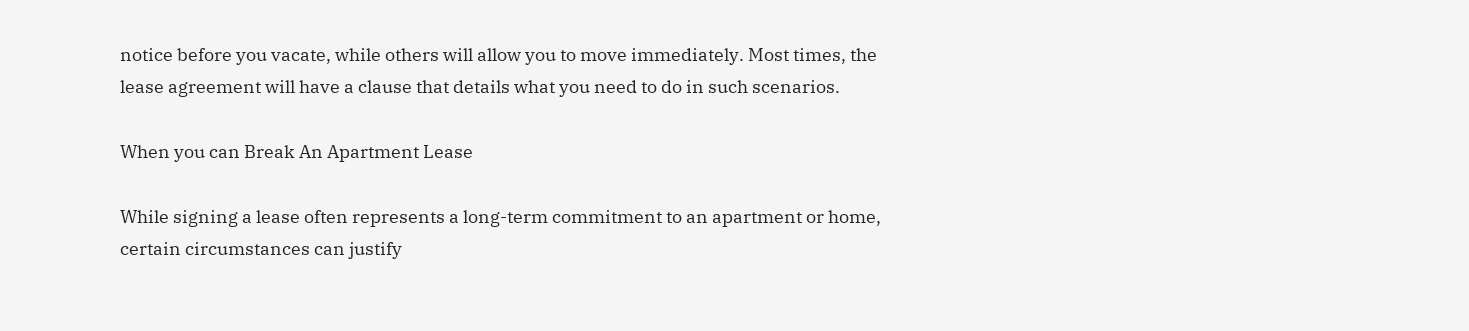notice before you vacate, while others will allow you to move immediately. Most times, the lease agreement will have a clause that details what you need to do in such scenarios.

When you can Break An Apartment Lease

While signing a lease often represents a long-term commitment to an apartment or home, certain circumstances can justify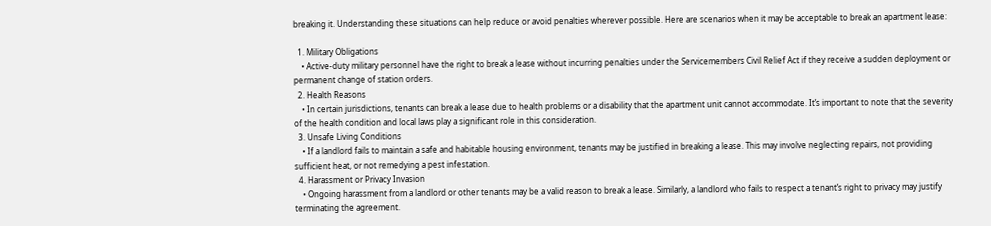breaking it. Understanding these situations can help reduce or avoid penalties wherever possible. Here are scenarios when it may be acceptable to break an apartment lease:

  1. Military Obligations
    • Active-duty military personnel have the right to break a lease without incurring penalties under the Servicemembers Civil Relief Act if they receive a sudden deployment or permanent change of station orders.
  2. Health Reasons
    • In certain jurisdictions, tenants can break a lease due to health problems or a disability that the apartment unit cannot accommodate. It’s important to note that the severity of the health condition and local laws play a significant role in this consideration.
  3. Unsafe Living Conditions
    • If a landlord fails to maintain a safe and habitable housing environment, tenants may be justified in breaking a lease. This may involve neglecting repairs, not providing sufficient heat, or not remedying a pest infestation.
  4. Harassment or Privacy Invasion
    • Ongoing harassment from a landlord or other tenants may be a valid reason to break a lease. Similarly, a landlord who fails to respect a tenant’s right to privacy may justify terminating the agreement.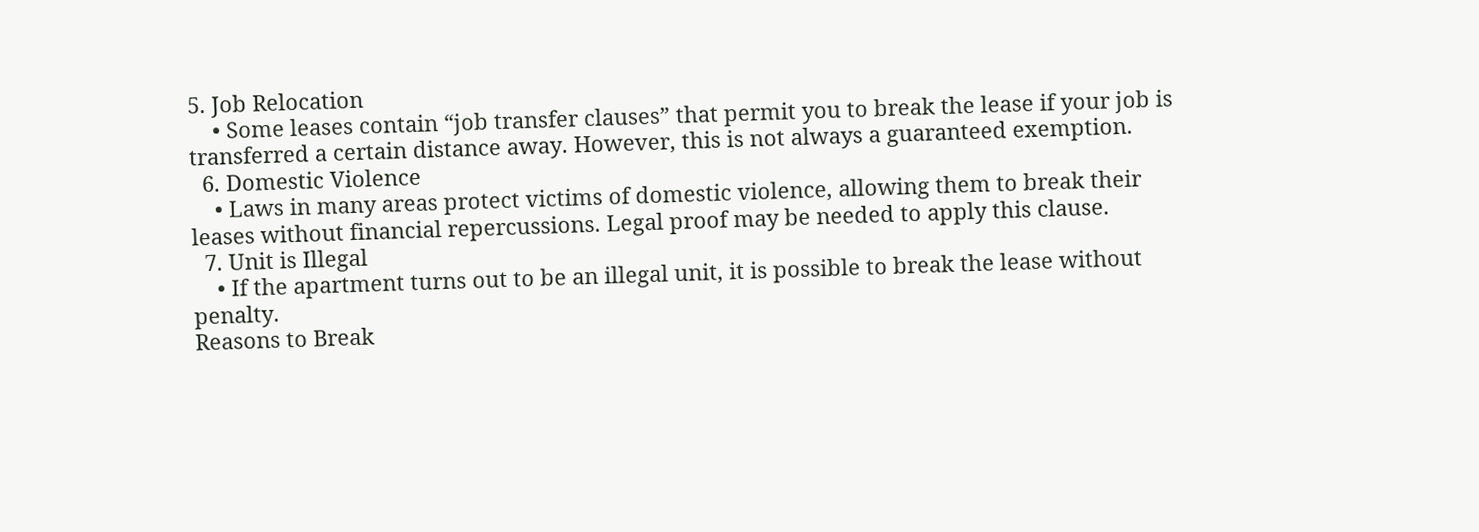5. Job Relocation
    • Some leases contain “job transfer clauses” that permit you to break the lease if your job is transferred a certain distance away. However, this is not always a guaranteed exemption.
  6. Domestic Violence
    • Laws in many areas protect victims of domestic violence, allowing them to break their leases without financial repercussions. Legal proof may be needed to apply this clause.
  7. Unit is Illegal
    • If the apartment turns out to be an illegal unit, it is possible to break the lease without penalty.
Reasons to Break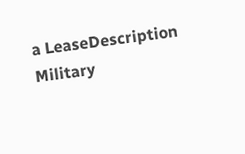a LeaseDescription
Military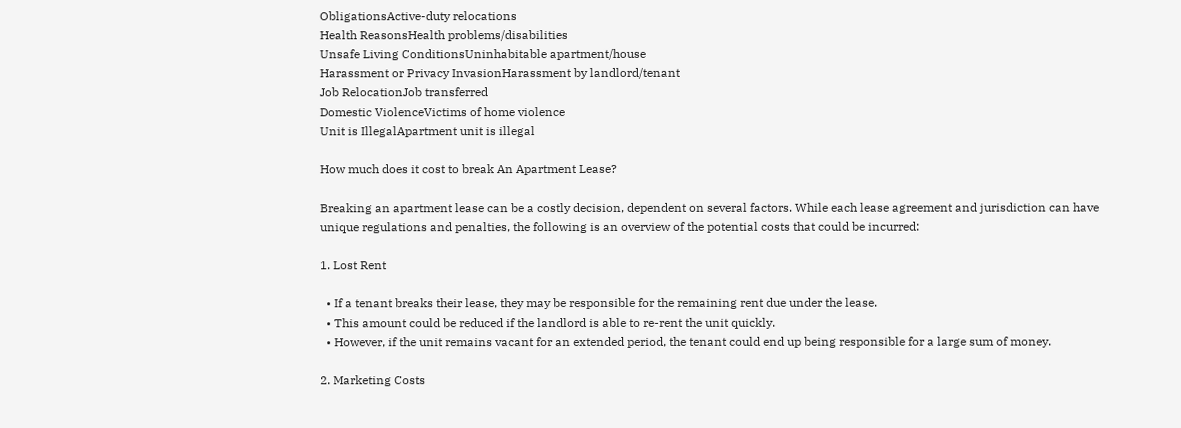ObligationsActive-duty relocations
Health ReasonsHealth problems/disabilities
Unsafe Living ConditionsUninhabitable apartment/house
Harassment or Privacy InvasionHarassment by landlord/tenant
Job RelocationJob transferred
Domestic ViolenceVictims of home violence
Unit is IllegalApartment unit is illegal

How much does it cost to break An Apartment Lease?

Breaking an apartment lease can be a costly decision, dependent on several factors. While each lease agreement and jurisdiction can have unique regulations and penalties, the following is an overview of the potential costs that could be incurred:

1. Lost Rent

  • If a tenant breaks their lease, they may be responsible for the remaining rent due under the lease.
  • This amount could be reduced if the landlord is able to re-rent the unit quickly.
  • However, if the unit remains vacant for an extended period, the tenant could end up being responsible for a large sum of money.

2. Marketing Costs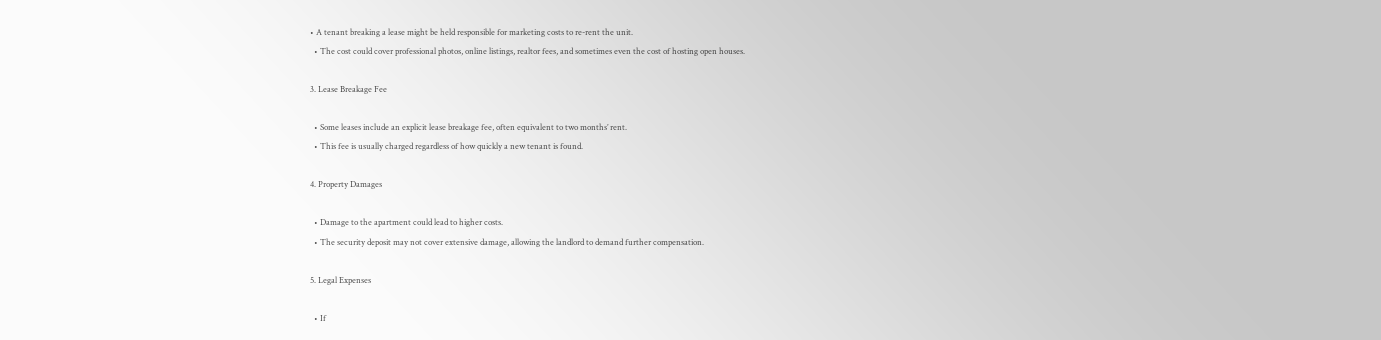• A tenant breaking a lease might be held responsible for marketing costs to re-rent the unit.
  • The cost could cover professional photos, online listings, realtor fees, and sometimes even the cost of hosting open houses.

3. Lease Breakage Fee

  • Some leases include an explicit lease breakage fee, often equivalent to two months’ rent.
  • This fee is usually charged regardless of how quickly a new tenant is found.

4. Property Damages

  • Damage to the apartment could lead to higher costs.
  • The security deposit may not cover extensive damage, allowing the landlord to demand further compensation.

5. Legal Expenses

  • If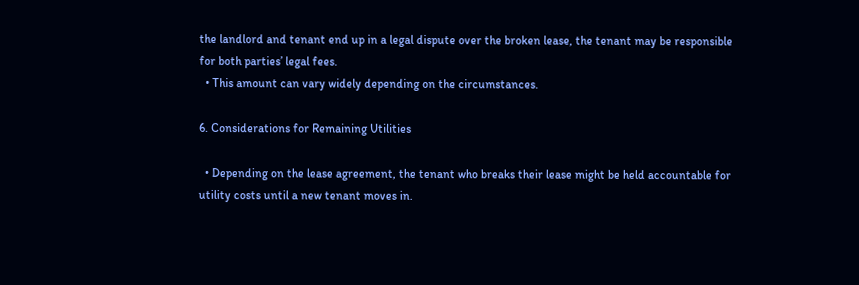the landlord and tenant end up in a legal dispute over the broken lease, the tenant may be responsible for both parties’ legal fees.
  • This amount can vary widely depending on the circumstances.

6. Considerations for Remaining Utilities

  • Depending on the lease agreement, the tenant who breaks their lease might be held accountable for utility costs until a new tenant moves in.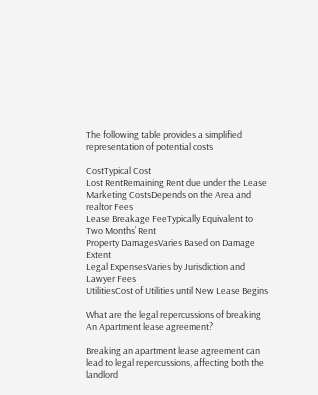The following table provides a simplified representation of potential costs

CostTypical Cost
Lost RentRemaining Rent due under the Lease
Marketing CostsDepends on the Area and realtor Fees
Lease Breakage FeeTypically Equivalent to Two Months’ Rent
Property DamagesVaries Based on Damage Extent
Legal ExpensesVaries by Jurisdiction and Lawyer Fees
UtilitiesCost of Utilities until New Lease Begins

What are the legal repercussions of breaking An Apartment lease agreement?

Breaking an apartment lease agreement can lead to legal repercussions, affecting both the landlord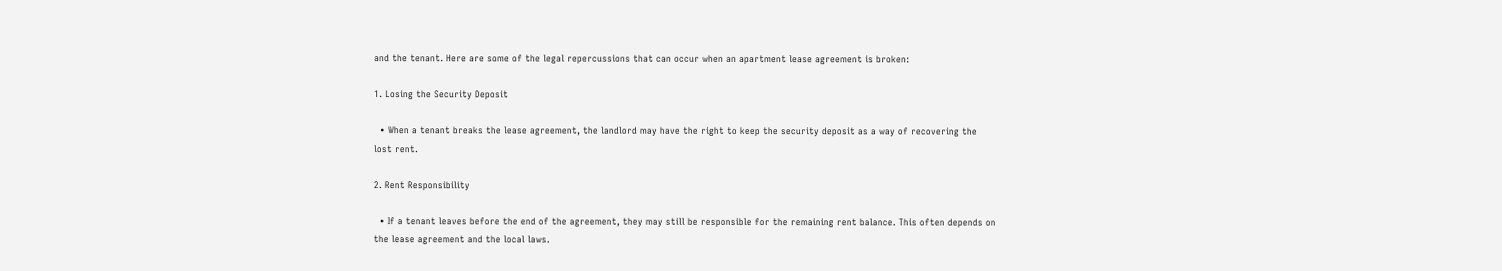and the tenant. Here are some of the legal repercussions that can occur when an apartment lease agreement is broken:

1. Losing the Security Deposit

  • When a tenant breaks the lease agreement, the landlord may have the right to keep the security deposit as a way of recovering the lost rent.

2. Rent Responsibility

  • If a tenant leaves before the end of the agreement, they may still be responsible for the remaining rent balance. This often depends on the lease agreement and the local laws.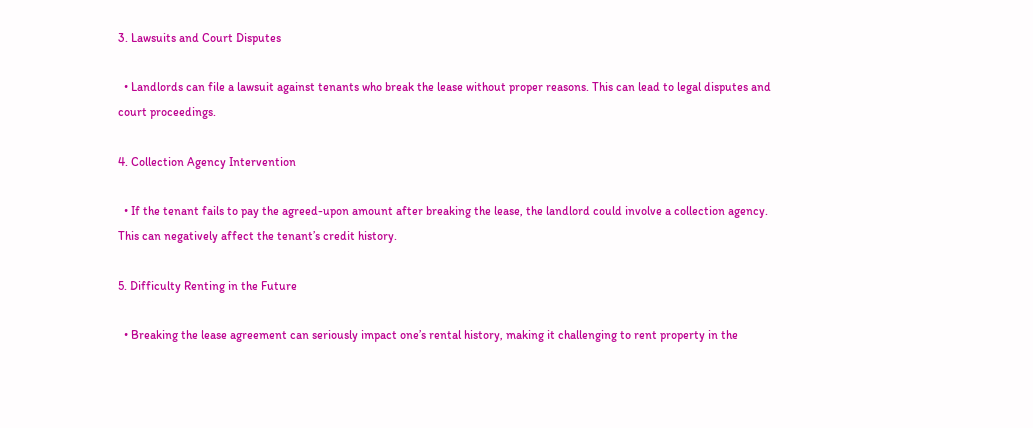3. Lawsuits and Court Disputes

  • Landlords can file a lawsuit against tenants who break the lease without proper reasons. This can lead to legal disputes and court proceedings.

4. Collection Agency Intervention

  • If the tenant fails to pay the agreed-upon amount after breaking the lease, the landlord could involve a collection agency. This can negatively affect the tenant’s credit history.

5. Difficulty Renting in the Future

  • Breaking the lease agreement can seriously impact one’s rental history, making it challenging to rent property in the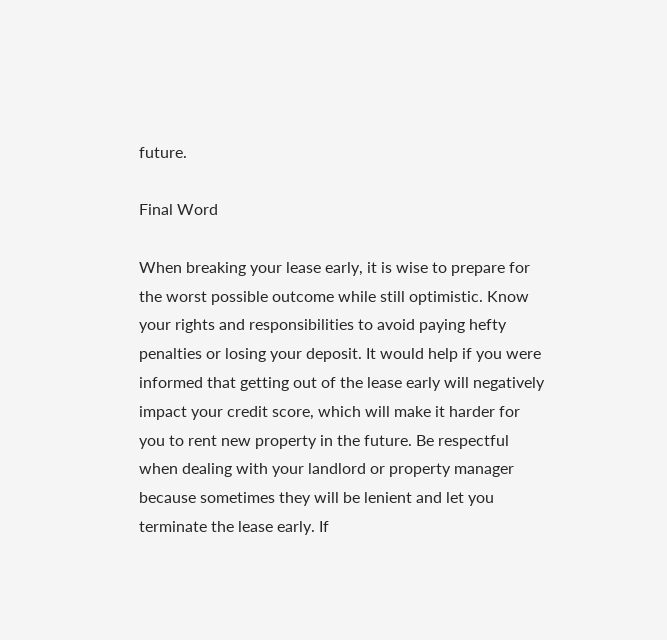future.

Final Word

When breaking your lease early, it is wise to prepare for the worst possible outcome while still optimistic. Know your rights and responsibilities to avoid paying hefty penalties or losing your deposit. It would help if you were informed that getting out of the lease early will negatively impact your credit score, which will make it harder for you to rent new property in the future. Be respectful when dealing with your landlord or property manager because sometimes they will be lenient and let you terminate the lease early. If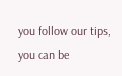you follow our tips, you can be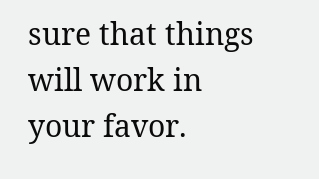sure that things will work in your favor.